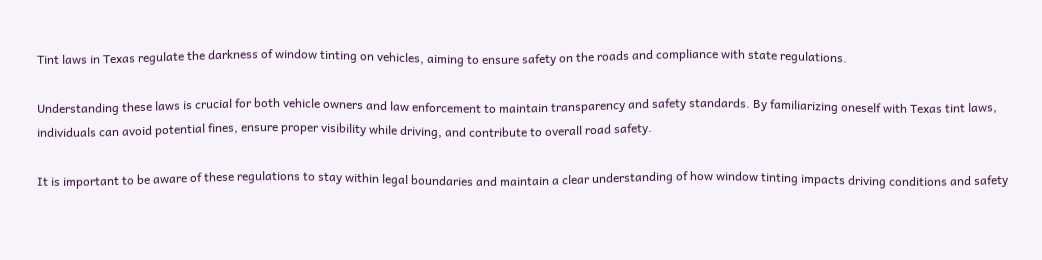Tint laws in Texas regulate the darkness of window tinting on vehicles, aiming to ensure safety on the roads and compliance with state regulations.

Understanding these laws is crucial for both vehicle owners and law enforcement to maintain transparency and safety standards. By familiarizing oneself with Texas tint laws, individuals can avoid potential fines, ensure proper visibility while driving, and contribute to overall road safety.

It is important to be aware of these regulations to stay within legal boundaries and maintain a clear understanding of how window tinting impacts driving conditions and safety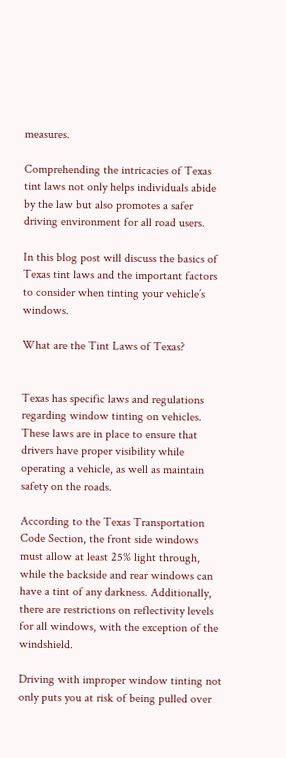measures.

Comprehending the intricacies of Texas tint laws not only helps individuals abide by the law but also promotes a safer driving environment for all road users.

In this blog post will discuss the basics of Texas tint laws and the important factors to consider when tinting your vehicle’s windows.

What are the Tint Laws of Texas?


Texas has specific laws and regulations regarding window tinting on vehicles. These laws are in place to ensure that drivers have proper visibility while operating a vehicle, as well as maintain safety on the roads.

According to the Texas Transportation Code Section, the front side windows must allow at least 25% light through, while the backside and rear windows can have a tint of any darkness. Additionally, there are restrictions on reflectivity levels for all windows, with the exception of the windshield.

Driving with improper window tinting not only puts you at risk of being pulled over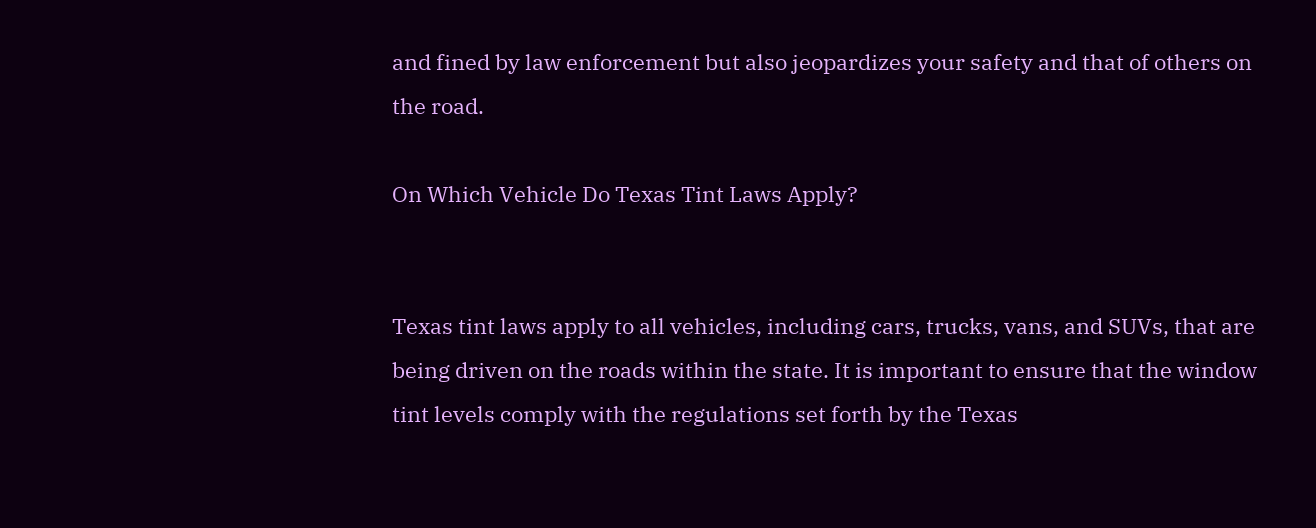and fined by law enforcement but also jeopardizes your safety and that of others on the road.

On Which Vehicle Do Texas Tint Laws Apply?


Texas tint laws apply to all vehicles, including cars, trucks, vans, and SUVs, that are being driven on the roads within the state. It is important to ensure that the window tint levels comply with the regulations set forth by the Texas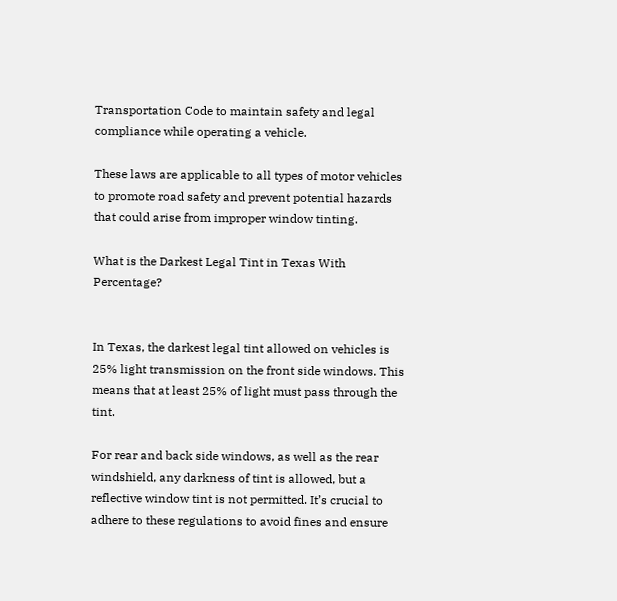Transportation Code to maintain safety and legal compliance while operating a vehicle.

These laws are applicable to all types of motor vehicles to promote road safety and prevent potential hazards that could arise from improper window tinting.

What is the Darkest Legal Tint in Texas With Percentage?


In Texas, the darkest legal tint allowed on vehicles is 25% light transmission on the front side windows. This means that at least 25% of light must pass through the tint.

For rear and back side windows, as well as the rear windshield, any darkness of tint is allowed, but a reflective window tint is not permitted. It’s crucial to adhere to these regulations to avoid fines and ensure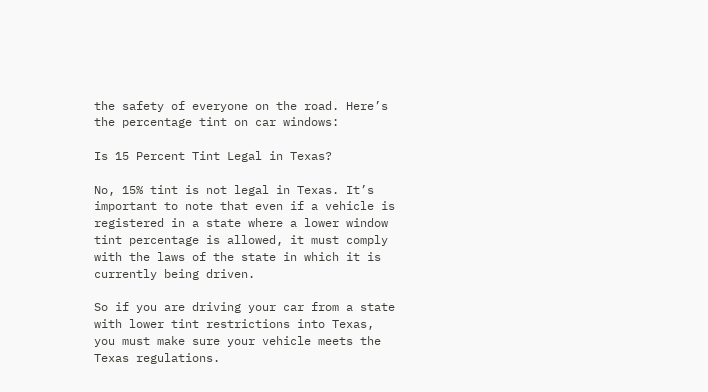the safety of everyone on the road. Here’s the percentage tint on car windows:

Is 15 Percent Tint Legal in Texas?

No, 15% tint is not legal in Texas. It’s important to note that even if a vehicle is registered in a state where a lower window tint percentage is allowed, it must comply with the laws of the state in which it is currently being driven.

So if you are driving your car from a state with lower tint restrictions into Texas, you must make sure your vehicle meets the Texas regulations.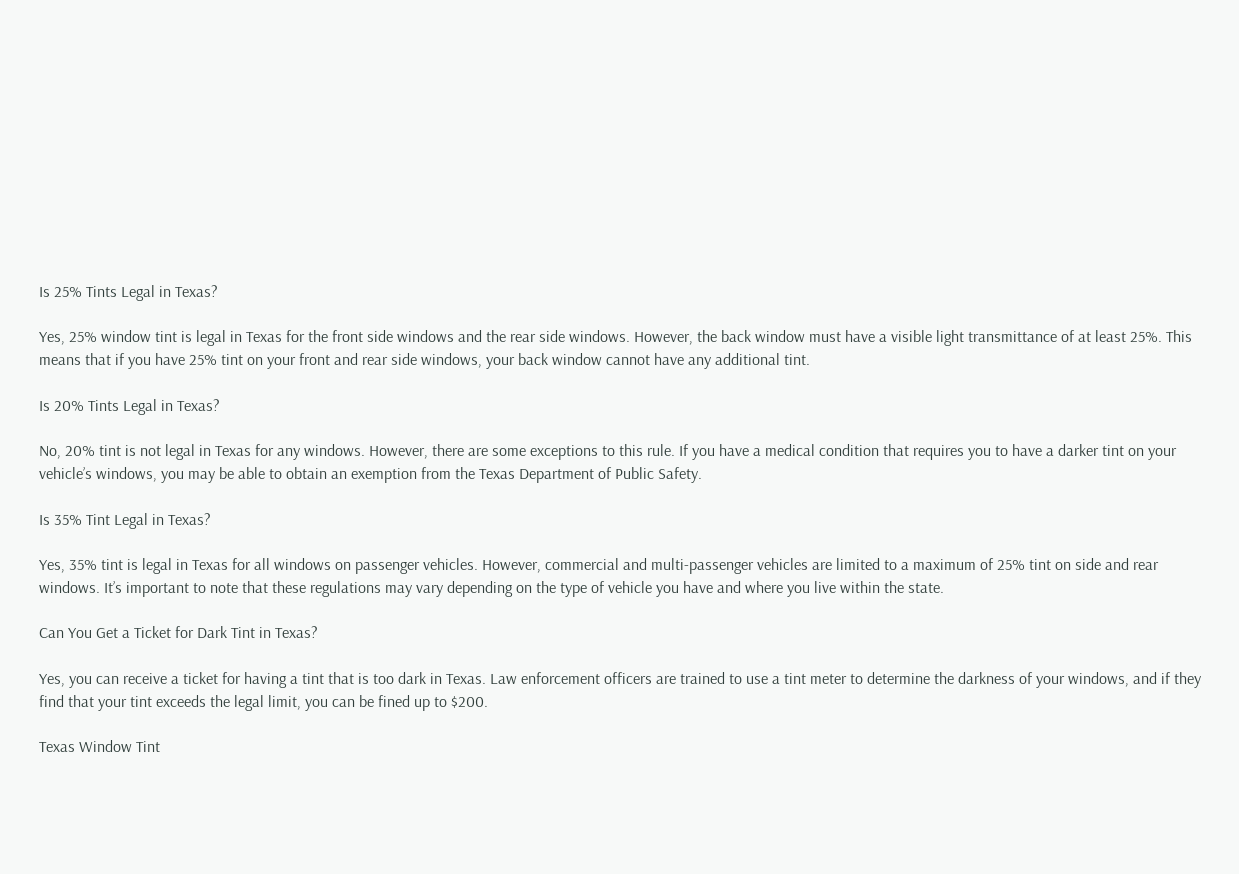Is 25% Tints Legal in Texas?

Yes, 25% window tint is legal in Texas for the front side windows and the rear side windows. However, the back window must have a visible light transmittance of at least 25%. This means that if you have 25% tint on your front and rear side windows, your back window cannot have any additional tint.

Is 20% Tints Legal in Texas?

No, 20% tint is not legal in Texas for any windows. However, there are some exceptions to this rule. If you have a medical condition that requires you to have a darker tint on your vehicle’s windows, you may be able to obtain an exemption from the Texas Department of Public Safety.

Is 35% Tint Legal in Texas?

Yes, 35% tint is legal in Texas for all windows on passenger vehicles. However, commercial and multi-passenger vehicles are limited to a maximum of 25% tint on side and rear windows. It’s important to note that these regulations may vary depending on the type of vehicle you have and where you live within the state.

Can You Get a Ticket for Dark Tint in Texas?

Yes, you can receive a ticket for having a tint that is too dark in Texas. Law enforcement officers are trained to use a tint meter to determine the darkness of your windows, and if they find that your tint exceeds the legal limit, you can be fined up to $200.

Texas Window Tint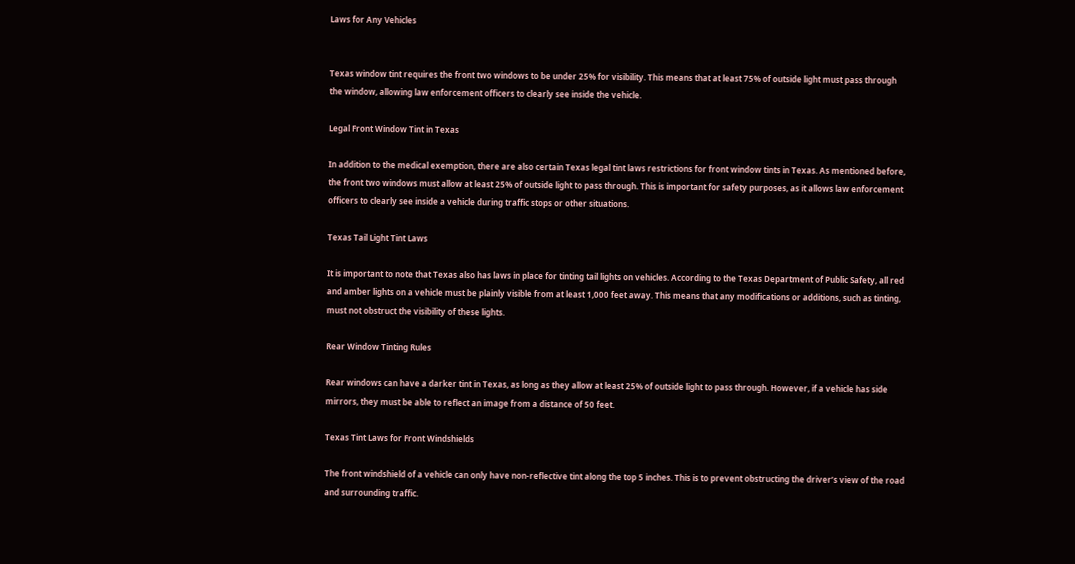Laws for Any Vehicles


Texas window tint requires the front two windows to be under 25% for visibility. This means that at least 75% of outside light must pass through the window, allowing law enforcement officers to clearly see inside the vehicle.

Legal Front Window Tint in Texas

In addition to the medical exemption, there are also certain Texas legal tint laws restrictions for front window tints in Texas. As mentioned before, the front two windows must allow at least 25% of outside light to pass through. This is important for safety purposes, as it allows law enforcement officers to clearly see inside a vehicle during traffic stops or other situations.

Texas Tail Light Tint Laws

It is important to note that Texas also has laws in place for tinting tail lights on vehicles. According to the Texas Department of Public Safety, all red and amber lights on a vehicle must be plainly visible from at least 1,000 feet away. This means that any modifications or additions, such as tinting, must not obstruct the visibility of these lights.

Rear Window Tinting Rules

Rear windows can have a darker tint in Texas, as long as they allow at least 25% of outside light to pass through. However, if a vehicle has side mirrors, they must be able to reflect an image from a distance of 50 feet.

Texas Tint Laws for Front Windshields

The front windshield of a vehicle can only have non-reflective tint along the top 5 inches. This is to prevent obstructing the driver’s view of the road and surrounding traffic.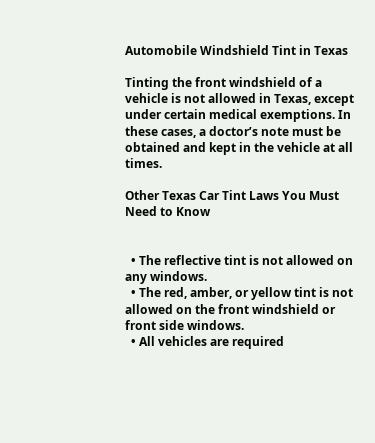Automobile Windshield Tint in Texas

Tinting the front windshield of a vehicle is not allowed in Texas, except under certain medical exemptions. In these cases, a doctor’s note must be obtained and kept in the vehicle at all times.

Other Texas Car Tint Laws You Must Need to Know


  • The reflective tint is not allowed on any windows.
  • The red, amber, or yellow tint is not allowed on the front windshield or front side windows.
  • All vehicles are required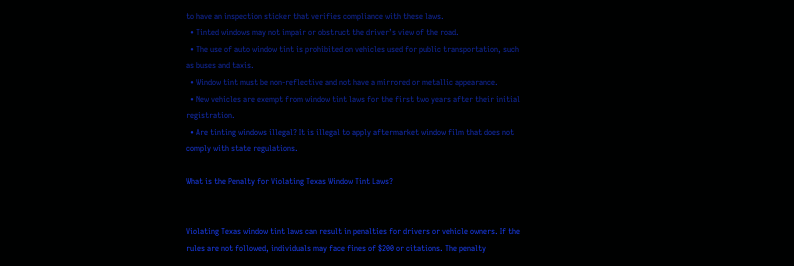to have an inspection sticker that verifies compliance with these laws.
  • Tinted windows may not impair or obstruct the driver’s view of the road.
  • The use of auto window tint is prohibited on vehicles used for public transportation, such as buses and taxis.
  • Window tint must be non-reflective and not have a mirrored or metallic appearance.
  • New vehicles are exempt from window tint laws for the first two years after their initial registration.
  • Are tinting windows illegal? It is illegal to apply aftermarket window film that does not comply with state regulations.

What is the Penalty for Violating Texas Window Tint Laws?


Violating Texas window tint laws can result in penalties for drivers or vehicle owners. If the rules are not followed, individuals may face fines of $200 or citations. The penalty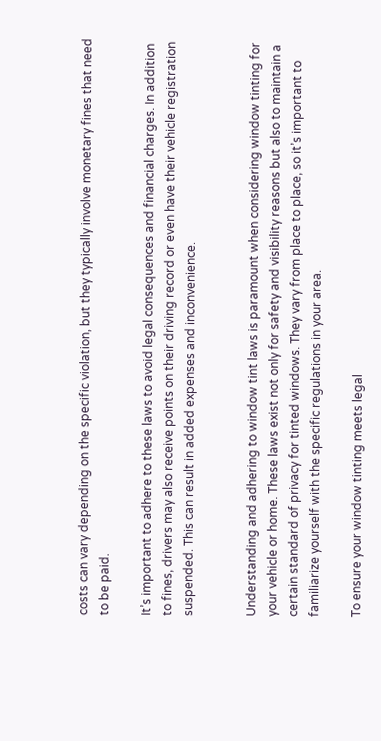costs can vary depending on the specific violation, but they typically involve monetary fines that need to be paid.

It’s important to adhere to these laws to avoid legal consequences and financial charges. In addition to fines, drivers may also receive points on their driving record or even have their vehicle registration suspended. This can result in added expenses and inconvenience.


Understanding and adhering to window tint laws is paramount when considering window tinting for your vehicle or home. These laws exist not only for safety and visibility reasons but also to maintain a certain standard of privacy for tinted windows. They vary from place to place, so it’s important to familiarize yourself with the specific regulations in your area.

To ensure your window tinting meets legal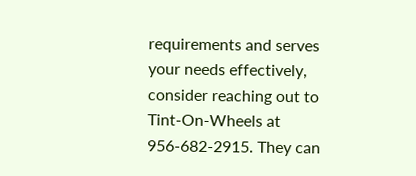requirements and serves your needs effectively, consider reaching out to Tint-On-Wheels at  956-682-2915. They can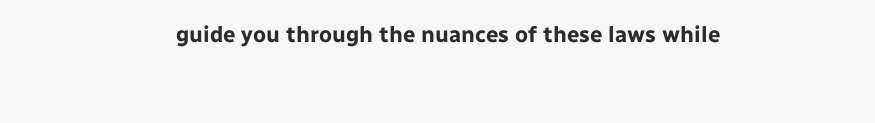guide you through the nuances of these laws while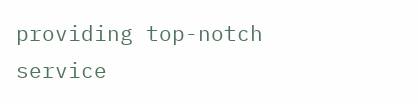providing top-notch service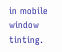in mobile window tinting.